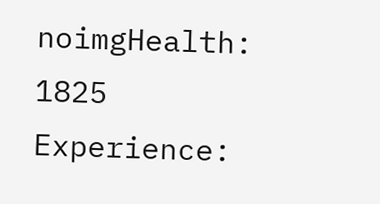noimgHealth: 1825
Experience: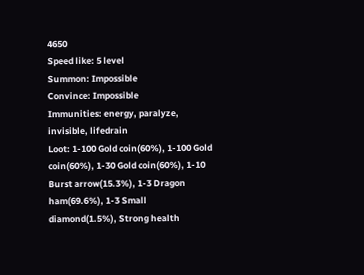4650
Speed like: 5 level
Summon: Impossible
Convince: Impossible
Immunities: energy, paralyze, invisible, lifedrain
Loot: 1-100 Gold coin(60%), 1-100 Gold coin(60%), 1-30 Gold coin(60%), 1-10 Burst arrow(15.3%), 1-3 Dragon ham(69.6%), 1-3 Small diamond(1.5%), Strong health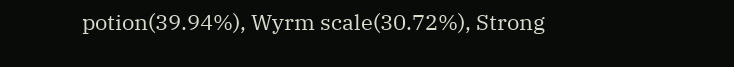potion(39.94%), Wyrm scale(30.72%), Strong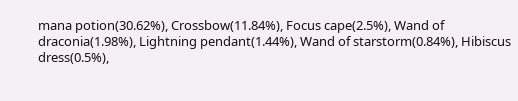mana potion(30.62%), Crossbow(11.84%), Focus cape(2.5%), Wand of draconia(1.98%), Lightning pendant(1.44%), Wand of starstorm(0.84%), Hibiscus dress(0.5%),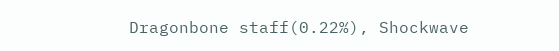Dragonbone staff(0.22%), Shockwave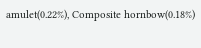amulet(0.22%), Composite hornbow(0.18%)